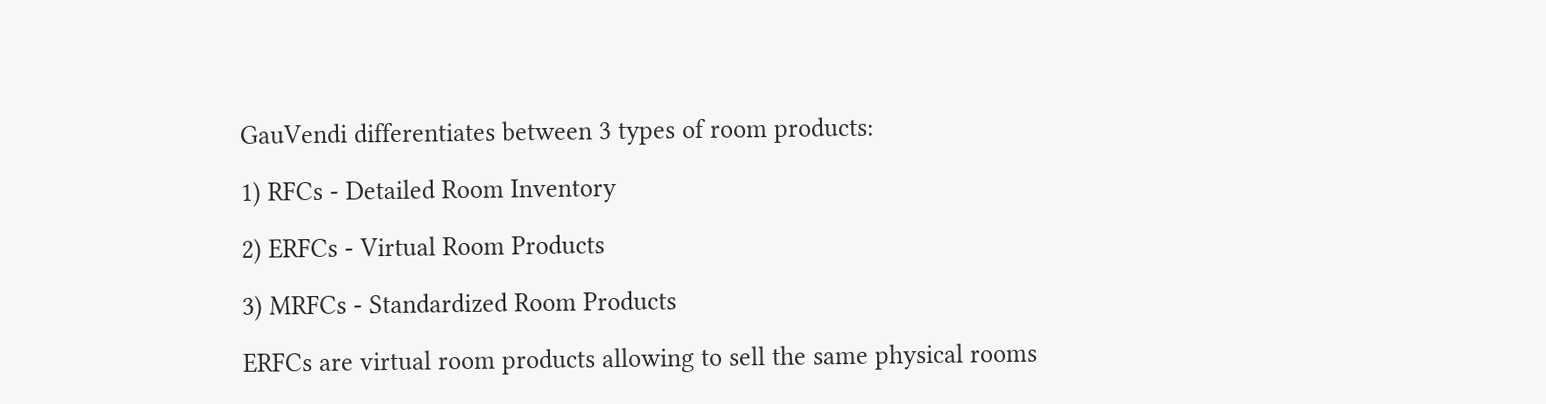GauVendi differentiates between 3 types of room products:

1) RFCs - Detailed Room Inventory

2) ERFCs - Virtual Room Products

3) MRFCs - Standardized Room Products

ERFCs are virtual room products allowing to sell the same physical rooms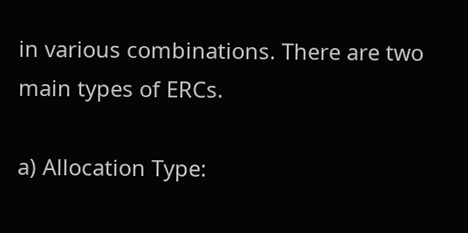in various combinations. There are two main types of ERCs.

a) Allocation Type: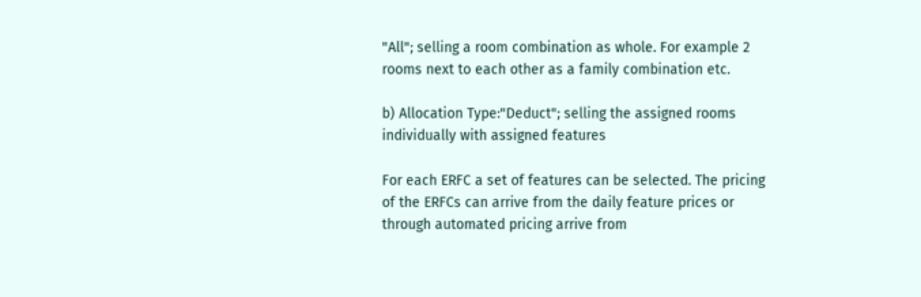"All"; selling a room combination as whole. For example 2 rooms next to each other as a family combination etc.

b) Allocation Type:"Deduct"; selling the assigned rooms individually with assigned features

For each ERFC a set of features can be selected. The pricing of the ERFCs can arrive from the daily feature prices or through automated pricing arrive from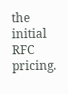the initial RFC pricing.